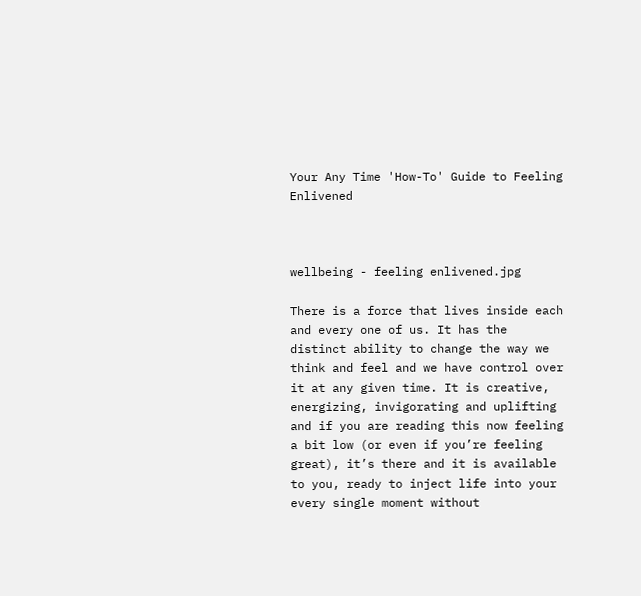Your Any Time 'How-To' Guide to Feeling Enlivened



wellbeing - feeling enlivened.jpg

There is a force that lives inside each and every one of us. It has the distinct ability to change the way we think and feel and we have control over it at any given time. It is creative, energizing, invigorating and uplifting and if you are reading this now feeling a bit low (or even if you’re feeling great), it’s there and it is available to you, ready to inject life into your every single moment without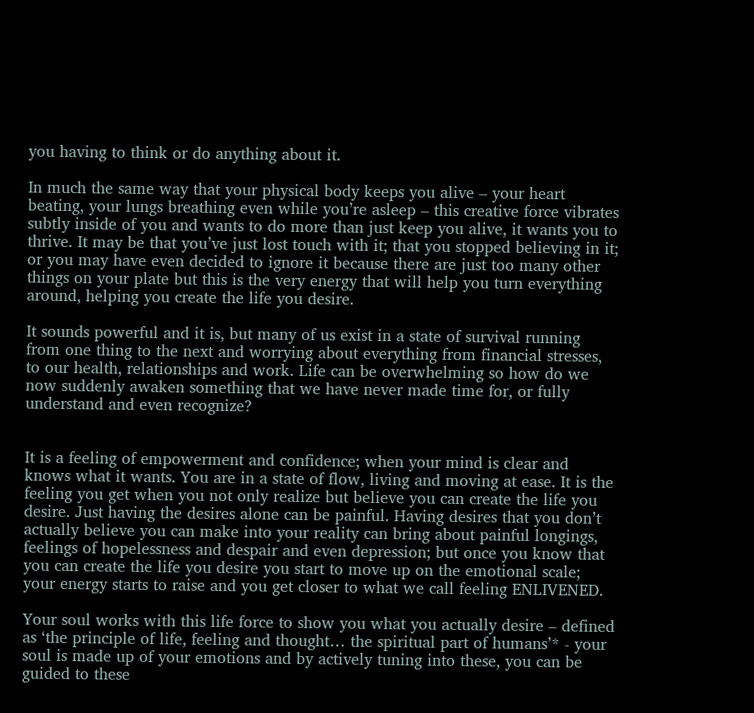you having to think or do anything about it.

In much the same way that your physical body keeps you alive – your heart beating, your lungs breathing even while you’re asleep – this creative force vibrates subtly inside of you and wants to do more than just keep you alive, it wants you to thrive. It may be that you’ve just lost touch with it; that you stopped believing in it; or you may have even decided to ignore it because there are just too many other things on your plate but this is the very energy that will help you turn everything around, helping you create the life you desire.

It sounds powerful and it is, but many of us exist in a state of survival running from one thing to the next and worrying about everything from financial stresses, to our health, relationships and work. Life can be overwhelming so how do we now suddenly awaken something that we have never made time for, or fully understand and even recognize?


It is a feeling of empowerment and confidence; when your mind is clear and knows what it wants. You are in a state of flow, living and moving at ease. It is the feeling you get when you not only realize but believe you can create the life you desire. Just having the desires alone can be painful. Having desires that you don’t actually believe you can make into your reality can bring about painful longings, feelings of hopelessness and despair and even depression; but once you know that you can create the life you desire you start to move up on the emotional scale; your energy starts to raise and you get closer to what we call feeling ENLIVENED.

Your soul works with this life force to show you what you actually desire – defined as ‘the principle of life, feeling and thought… the spiritual part of humans’* - your soul is made up of your emotions and by actively tuning into these, you can be guided to these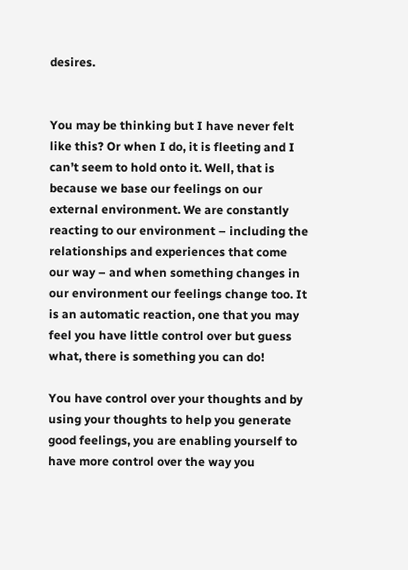desires.


You may be thinking but I have never felt like this? Or when I do, it is fleeting and I can’t seem to hold onto it. Well, that is because we base our feelings on our external environment. We are constantly reacting to our environment – including the relationships and experiences that come our way – and when something changes in our environment our feelings change too. It is an automatic reaction, one that you may feel you have little control over but guess what, there is something you can do!

You have control over your thoughts and by using your thoughts to help you generate good feelings, you are enabling yourself to have more control over the way you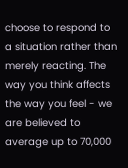choose to respond to a situation rather than merely reacting. The way you think affects the way you feel - we are believed to average up to 70,000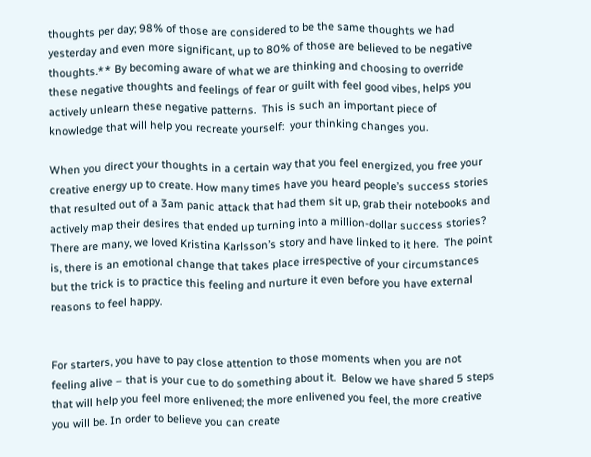thoughts per day; 98% of those are considered to be the same thoughts we had yesterday and even more significant, up to 80% of those are believed to be negative thoughts.** By becoming aware of what we are thinking and choosing to override these negative thoughts and feelings of fear or guilt with feel good vibes, helps you actively unlearn these negative patterns.  This is such an important piece of knowledge that will help you recreate yourself:  your thinking changes you.

When you direct your thoughts in a certain way that you feel energized, you free your creative energy up to create. How many times have you heard people’s success stories that resulted out of a 3am panic attack that had them sit up, grab their notebooks and actively map their desires that ended up turning into a million-dollar success stories? There are many, we loved Kristina Karlsson’s story and have linked to it here.  The point is, there is an emotional change that takes place irrespective of your circumstances but the trick is to practice this feeling and nurture it even before you have external reasons to feel happy.


For starters, you have to pay close attention to those moments when you are not feeling alive – that is your cue to do something about it.  Below we have shared 5 steps that will help you feel more enlivened; the more enlivened you feel, the more creative you will be. In order to believe you can create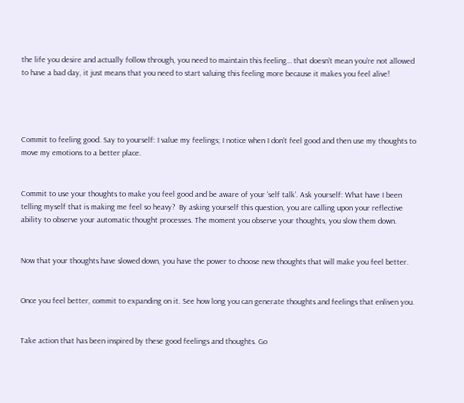the life you desire and actually follow through, you need to maintain this feeling… that doesn’t mean you’re not allowed to have a bad day, it just means that you need to start valuing this feeling more because it makes you feel alive!




Commit to feeling good. Say to yourself: I value my feelings; I notice when I don’t feel good and then use my thoughts to move my emotions to a better place.


Commit to use your thoughts to make you feel good and be aware of your ‘self talk’. Ask yourself: What have I been telling myself that is making me feel so heavy?  By asking yourself this question, you are calling upon your reflective ability to observe your automatic thought processes. The moment you observe your thoughts, you slow them down.


Now that your thoughts have slowed down, you have the power to choose new thoughts that will make you feel better.


Once you feel better, commit to expanding on it. See how long you can generate thoughts and feelings that enliven you.


Take action that has been inspired by these good feelings and thoughts. Go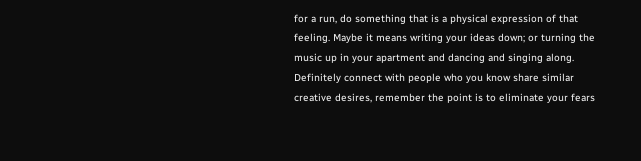for a run, do something that is a physical expression of that feeling. Maybe it means writing your ideas down; or turning the music up in your apartment and dancing and singing along. Definitely connect with people who you know share similar creative desires, remember the point is to eliminate your fears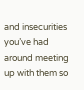and insecurities you’ve had around meeting up with them so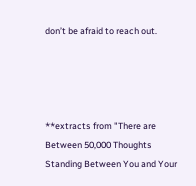don’t be afraid to reach out.




**extracts from "There are Between 50,000 Thoughts Standing Between You and Your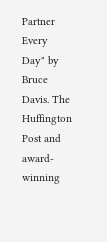Partner Every Day" by Bruce Davis. The Huffington Post and award-winning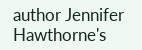author Jennifer Hawthorne's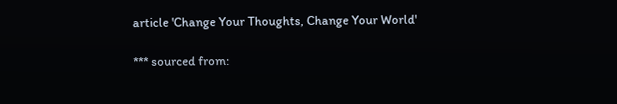article 'Change Your Thoughts, Change Your World'

*** sourced from: